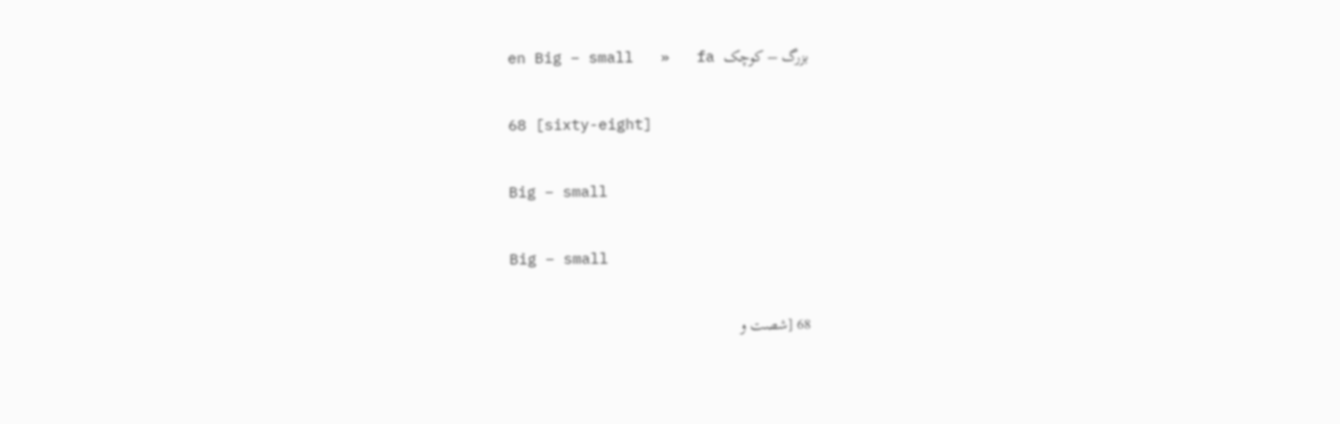en Big – small   »   fa بزرگ – کوچک

68 [sixty-eight]

Big – small

Big – small

68 [شصت و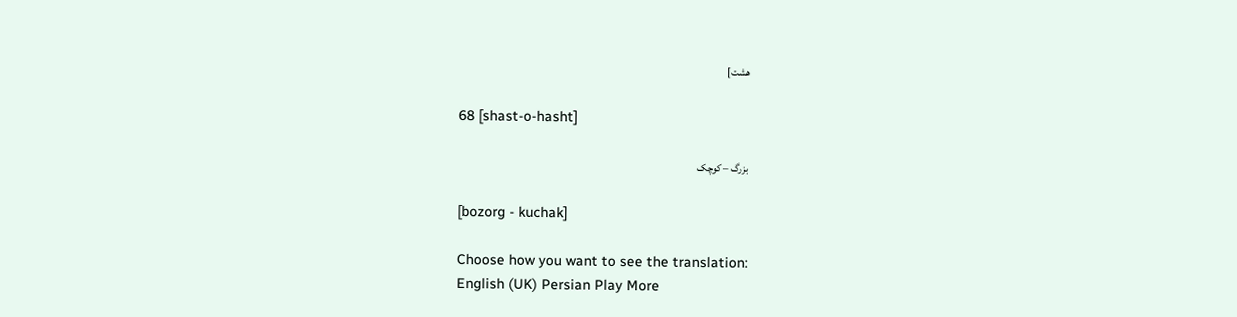هشت]

68 [shast-o-hasht]

بزرگ – کوچک

[bozorg - kuchak]

Choose how you want to see the translation:
English (UK) Persian Play More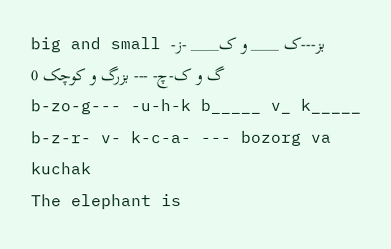big and small بز---ک ____ و ک____ -ز-گ و ک-چ- --- بزرگ و کوچک 0
b-zo-g--- -u-h-k b_____ v_ k_____ b-z-r- v- k-c-a- --- bozorg va kuchak
The elephant is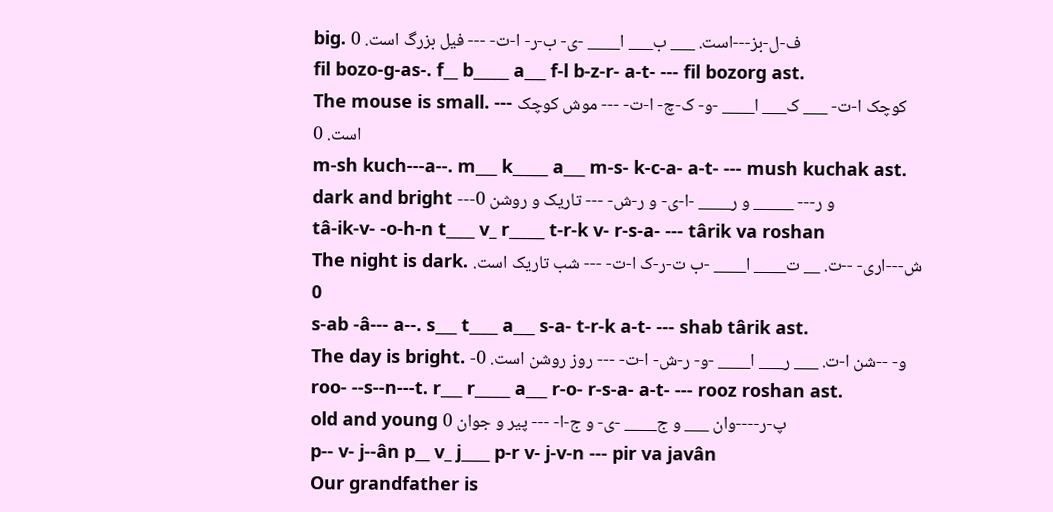big. ف-ل-بز---است. ___ ب___ ا____ -ی- ب-ر- ا-ت- --- فیل بزرگ است. 0
fil bozo-g-as-. f__ b_____ a___ f-l b-z-r- a-t- --- fil bozorg ast.
The mouse is small. --- کوچک ا-ت- ___ ک___ ا____ -و- ک-چ- ا-ت- --- موش کوچک است. 0
m-sh kuch---a--. m___ k_____ a___ m-s- k-c-a- a-t- --- mush kuchak ast.
dark and bright ---و ر--- _____ و ر____ -ا-ی- و ر-ش- --- تاریک و روشن 0
tâ-ik-v- -o-h-n t____ v_ r_____ t-r-k v- r-s-a- --- târik va roshan
The night is dark. ش---اری- --ت. __ ت____ ا____ -ب ت-ر-ک ا-ت- --- شب تاریک است. 0
s-ab -â--- a--. s___ t____ a___ s-a- t-r-k a-t- --- shab târik ast.
The day is bright. -و- --شن ا-ت. ___ ر___ ا____ -و- ر-ش- ا-ت- --- روز روشن است. 0
roo- --s--n---t. r___ r_____ a___ r-o- r-s-a- a-t- --- rooz roshan ast.
old and young پ-ر----وان ___ و ج____ -ی- و ج-ا- --- پیر و جوان 0
p-- v- j--ân p__ v_ j____ p-r v- j-v-n --- pir va javân
Our grandfather is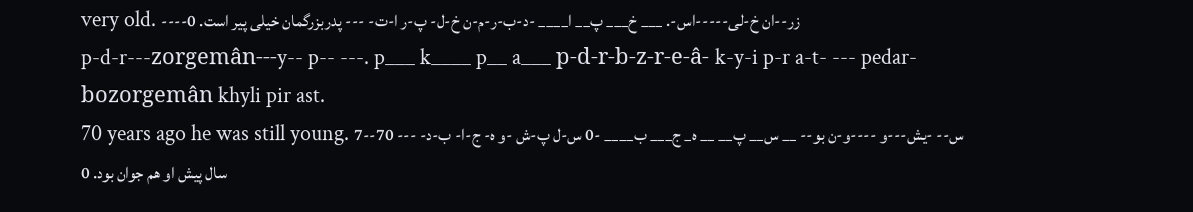very old. ----زر--ان خ-لی-----اس-. ___ خ___ پ__ ا____ -د-ب-ر-م-ن خ-ل- پ-ر ا-ت- --- پدربزرگمان خیلی پیر است. 0
p-d-r---zorgemân---y-- p-- ---. p___ k____ p__ a___ p-d-r-b-z-r-e-â- k-y-i p-r a-t- --- pedar-bozorgemân khyli pir ast.
70 years ago he was still young. 7--س-- -یش---و ----و-ن بو-- __ س__ پ__ __ ه_ ج___ ب____ -0 س-ل پ-ش -و ه- ج-ا- ب-د- --- 70 سال پیش او هم جوان بود. 0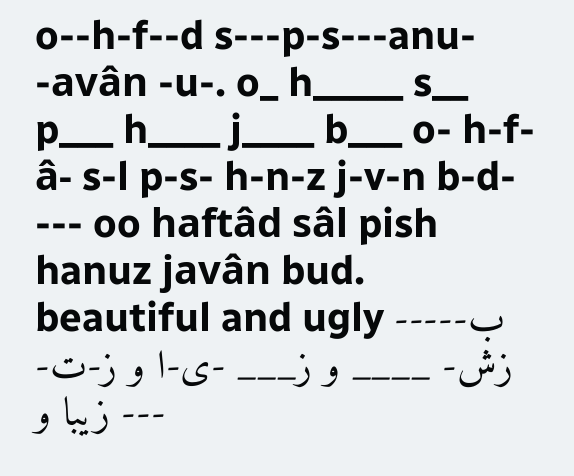o--h-f--d s---p-s---anu- -avân -u-. o_ h_____ s__ p___ h____ j____ b___ o- h-f-â- s-l p-s- h-n-z j-v-n b-d- --- oo haftâd sâl pish hanuz javân bud.
beautiful and ugly --ب--- زش- ____ و ز___ -ی-ا و ز-ت- --- زیبا و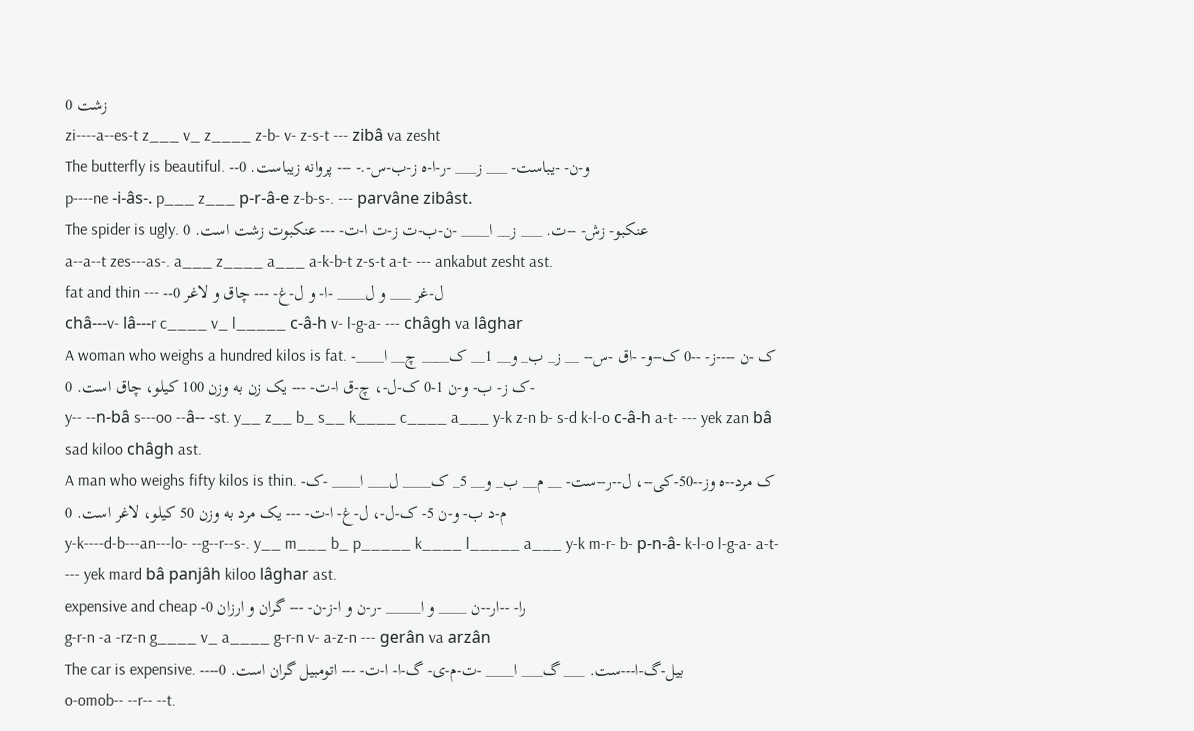زشت 0
zi----a--es-t z___ v_ z____ z-b- v- z-s-t --- zibâ va zesht
The butterfly is beautiful. --و-ن- -یباست- ___ ز___ -ر-ا-ه ز-ب-س-.- --- پروانه زیباست. 0
p----ne -i-âs-. p___ z___ p-r-â-e z-b-s-. --- parvâne zibâst.
The spider is ugly. عنکبو- زش- --ت. ___ ز__ ا____ -ن-ب-ت ز-ت ا-ت- --- عنکبوت زشت است. 0
a--a--t zes---as-. a___ z____ a___ a-k-b-t z-s-t a-t- --- ankabut zesht ast.
fat and thin --- --ل-غر ___ و ل____ -ا- و ل-غ- --- چاق و لاغر 0
châ---v- lâ---r c____ v_ l_____ c-â-h v- l-g-a- --- châgh va lâghar
A woman who weighs a hundred kilos is fat. -ک -ن ----ز- --0 ک--و- -اق -س-- __ ز_ ب_ و__ 1__ ک____ چ__ ا____ -ک ز- ب- و-ن 1-0 ک-ل-، چ-ق ا-ت- --- یک زن به وزن 100 کیلو، چاق است. 0
y-- --n-bâ s---oo --â-- -st. y__ z__ b_ s__ k____ c____ a___ y-k z-n b- s-d k-l-o c-â-h a-t- --- yek zan bâ sad kiloo châgh ast.
A man who weighs fifty kilos is thin. -ک مرد--ه وز--50-کی--، ل--ر--ست- __ م__ ب_ و__ 5_ ک____ ل___ ا____ -ک م-د ب- و-ن 5- ک-ل-، ل-غ- ا-ت- --- یک مرد به وزن 50 کیلو، لاغر است. 0
y-k----d-b---an---lo- --g--r--s-. y__ m___ b_ p_____ k____ l_____ a___ y-k m-r- b- p-n-â- k-l-o l-g-a- a-t- --- yek mard bâ panjâh kiloo lâghar ast.
expensive and cheap -را- --ار--ن ____ و ا_____ -ر-ن و ا-ز-ن- --- گران و ارزان 0
g-r-n -a -rz-n g____ v_ a____ g-r-n v- a-z-n --- gerân va arzân
The car is expensive. ----بیل-گ-ا---ست. ___ گ___ ا____ -ت-م-ی- گ-ا- ا-ت- --- اتومبیل گران است. 0
o-omob-- --r-- --t.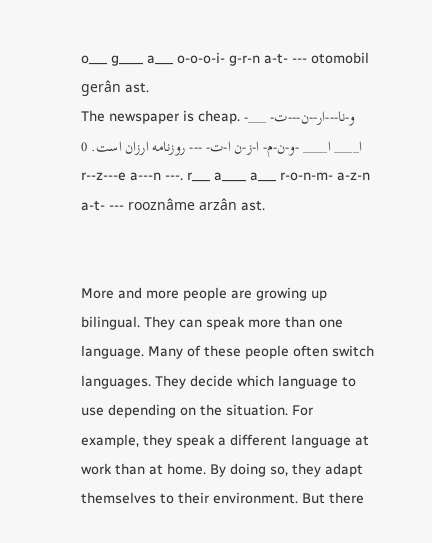o___ g____ a___ o-o-o-i- g-r-n a-t- --- otomobil gerân ast.
The newspaper is cheap. -و-نا---ار--ن---ت- ___ ا____ ا____ -و-ن-م- ا-ز-ن ا-ت- --- روزنامه ارزان است. 0
r--z---e a---n ---. r___ a____ a___ r-o-n-m- a-z-n a-t- --- rooznâme arzân ast.


More and more people are growing up bilingual. They can speak more than one language. Many of these people often switch languages. They decide which language to use depending on the situation. For example, they speak a different language at work than at home. By doing so, they adapt themselves to their environment. But there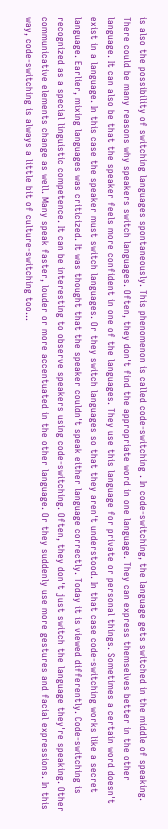is also the possibility of switching languages spontaneously. This phenomenon is called code-switching . In code-switching, the language gets switched in the middle of speaking. There could be many reasons why speakers switch languages. Often, they don't find the appropriate word in one language. They can express themselves better in the other language. It can also be that the speaker feels more confident in one of the languages. They use this language for private or personal things. Sometimes a certain word doesn't exist in a language. In this case the speaker must switch languages. Or they switch languages so that they aren't understood. In that case code-switching works like a secret language. Earlier, mixing languages was criticized. It was thought that the speaker couldn't speak either language correctly. Today it is viewed differently. Code-switching is recognized as a special linguistic competence. It can be interesting to observe speakers using code-switching. Often, they don't just switch the language they're speaking. Other communicative elements change as well. Many speak faster, louder or more accentuated in the other language. Or they suddenly use more gestures and facial expressions. In this way, code-switching is always a little bit of culture-switching too…